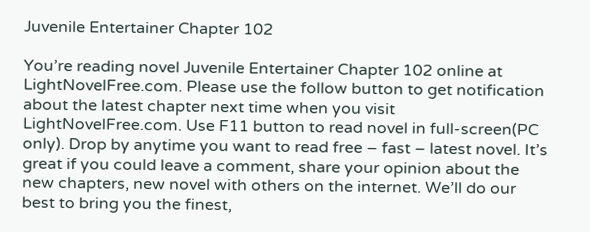Juvenile Entertainer Chapter 102

You’re reading novel Juvenile Entertainer Chapter 102 online at LightNovelFree.com. Please use the follow button to get notification about the latest chapter next time when you visit LightNovelFree.com. Use F11 button to read novel in full-screen(PC only). Drop by anytime you want to read free – fast – latest novel. It’s great if you could leave a comment, share your opinion about the new chapters, new novel with others on the internet. We’ll do our best to bring you the finest,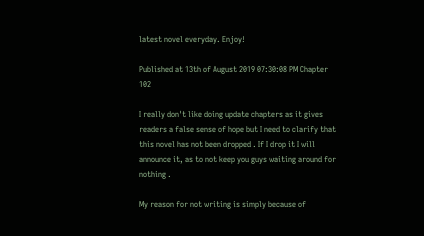latest novel everyday. Enjoy!

Published at 13th of August 2019 07:30:08 PM Chapter 102

I really don't like doing update chapters as it gives readers a false sense of hope but I need to clarify that this novel has not been dropped . If I drop it I will announce it, as to not keep you guys waiting around for nothing .

My reason for not writing is simply because of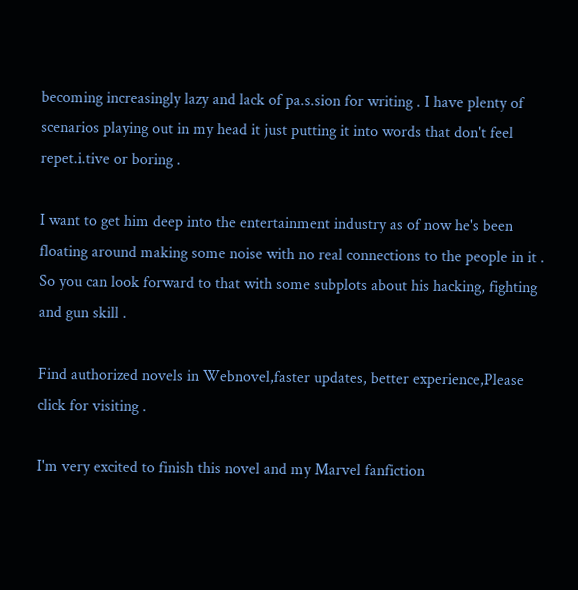becoming increasingly lazy and lack of pa.s.sion for writing . I have plenty of scenarios playing out in my head it just putting it into words that don't feel repet.i.tive or boring .

I want to get him deep into the entertainment industry as of now he's been floating around making some noise with no real connections to the people in it . So you can look forward to that with some subplots about his hacking, fighting and gun skill .

Find authorized novels in Webnovel,faster updates, better experience,Please click for visiting .

I'm very excited to finish this novel and my Marvel fanfiction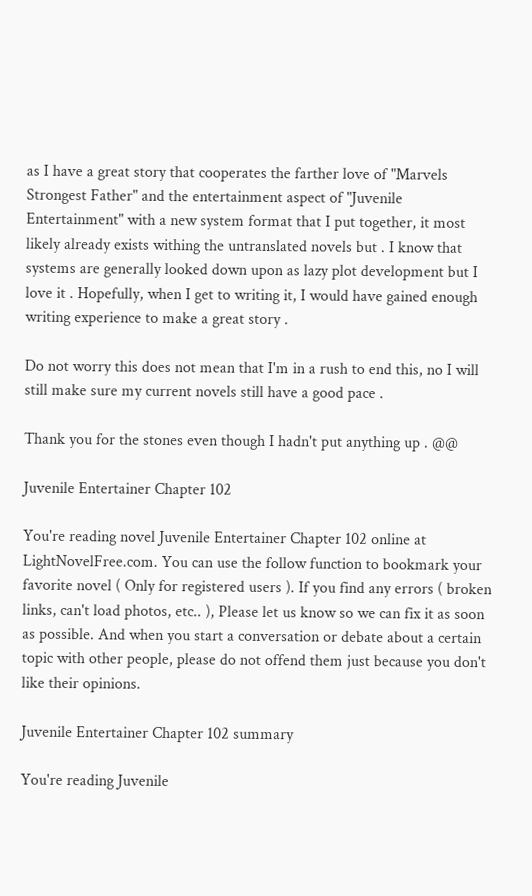as I have a great story that cooperates the farther love of "Marvels Strongest Father" and the entertainment aspect of "Juvenile Entertainment" with a new system format that I put together, it most likely already exists withing the untranslated novels but . I know that systems are generally looked down upon as lazy plot development but I love it . Hopefully, when I get to writing it, I would have gained enough writing experience to make a great story .

Do not worry this does not mean that I'm in a rush to end this, no I will still make sure my current novels still have a good pace .

Thank you for the stones even though I hadn't put anything up . @@

Juvenile Entertainer Chapter 102

You're reading novel Juvenile Entertainer Chapter 102 online at LightNovelFree.com. You can use the follow function to bookmark your favorite novel ( Only for registered users ). If you find any errors ( broken links, can't load photos, etc.. ), Please let us know so we can fix it as soon as possible. And when you start a conversation or debate about a certain topic with other people, please do not offend them just because you don't like their opinions.

Juvenile Entertainer Chapter 102 summary

You're reading Juvenile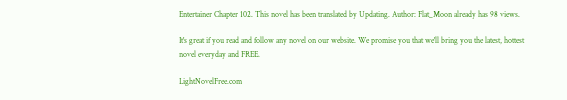Entertainer Chapter 102. This novel has been translated by Updating. Author: Flat_Moon already has 98 views.

It's great if you read and follow any novel on our website. We promise you that we'll bring you the latest, hottest novel everyday and FREE.

LightNovelFree.com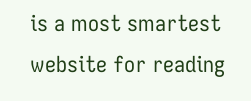is a most smartest website for reading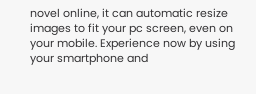novel online, it can automatic resize images to fit your pc screen, even on your mobile. Experience now by using your smartphone and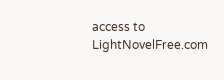access to LightNovelFree.com